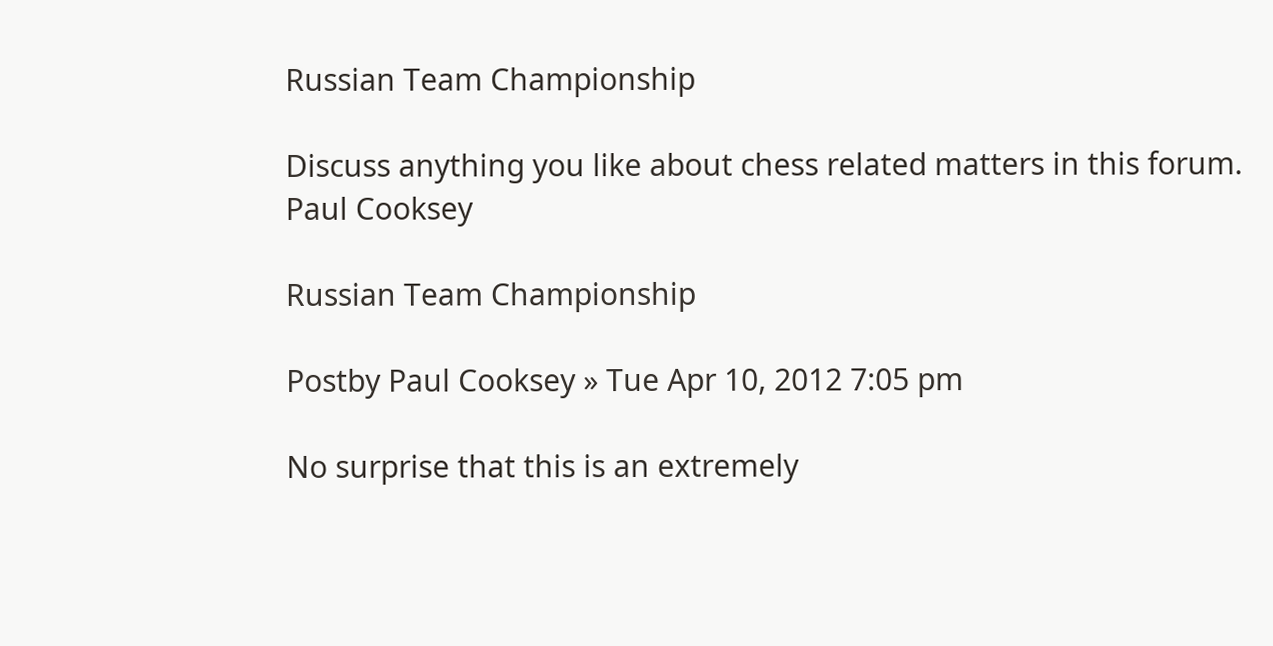Russian Team Championship

Discuss anything you like about chess related matters in this forum.
Paul Cooksey

Russian Team Championship

Postby Paul Cooksey » Tue Apr 10, 2012 7:05 pm

No surprise that this is an extremely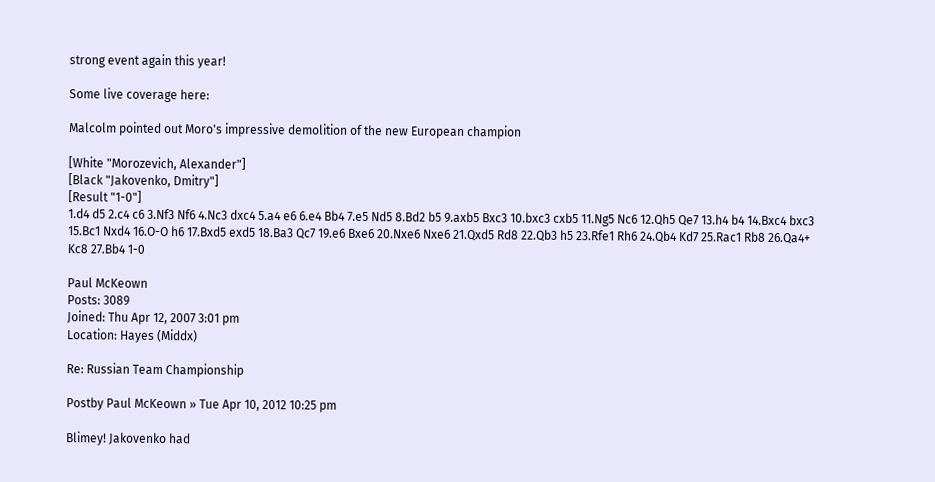strong event again this year!

Some live coverage here:

Malcolm pointed out Moro's impressive demolition of the new European champion

[White "Morozevich, Alexander"]
[Black "Jakovenko, Dmitry"]
[Result "1-0"]
1.d4 d5 2.c4 c6 3.Nf3 Nf6 4.Nc3 dxc4 5.a4 e6 6.e4 Bb4 7.e5 Nd5 8.Bd2 b5 9.axb5 Bxc3 10.bxc3 cxb5 11.Ng5 Nc6 12.Qh5 Qe7 13.h4 b4 14.Bxc4 bxc3 15.Bc1 Nxd4 16.O-O h6 17.Bxd5 exd5 18.Ba3 Qc7 19.e6 Bxe6 20.Nxe6 Nxe6 21.Qxd5 Rd8 22.Qb3 h5 23.Rfe1 Rh6 24.Qb4 Kd7 25.Rac1 Rb8 26.Qa4+ Kc8 27.Bb4 1-0

Paul McKeown
Posts: 3089
Joined: Thu Apr 12, 2007 3:01 pm
Location: Hayes (Middx)

Re: Russian Team Championship

Postby Paul McKeown » Tue Apr 10, 2012 10:25 pm

Blimey! Jakovenko had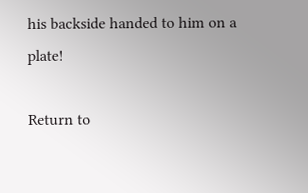his backside handed to him on a plate!

Return to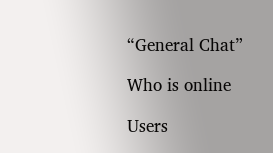“General Chat”

Who is online

Users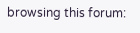browsing this forum: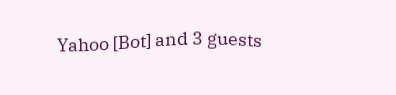Yahoo [Bot] and 3 guests